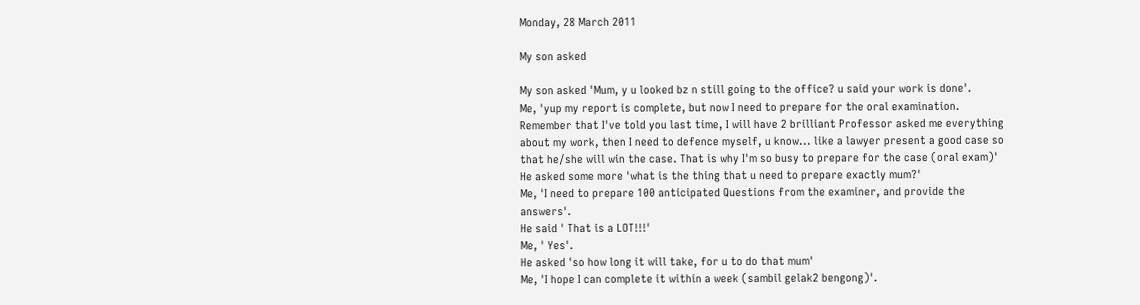Monday, 28 March 2011

My son asked

My son asked 'Mum, y u looked bz n still going to the office? u said your work is done'.
Me, 'yup my report is complete, but now I need to prepare for the oral examination. Remember that I've told you last time, I will have 2 brilliant Professor asked me everything about my work, then I need to defence myself, u know... like a lawyer present a good case so that he/she will win the case. That is why I'm so busy to prepare for the case (oral exam)'
He asked some more 'what is the thing that u need to prepare exactly mum?'
Me, 'I need to prepare 100 anticipated Questions from the examiner, and provide the answers'.
He said ' That is a LOT!!!'
Me, ' Yes'.
He asked 'so how long it will take, for u to do that mum'
Me, 'I hope I can complete it within a week (sambil gelak2 bengong)'.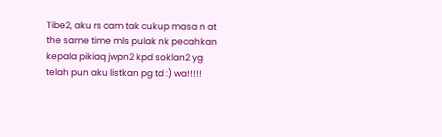Tibe2, aku rs cam tak cukup masa n at the same time mls pulak nk pecahkan kepala pikiaq jwpn2 kpd soklan2 yg telah pun aku listkan pg td :) wa!!!!!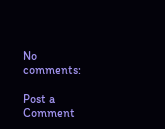No comments:

Post a Comment